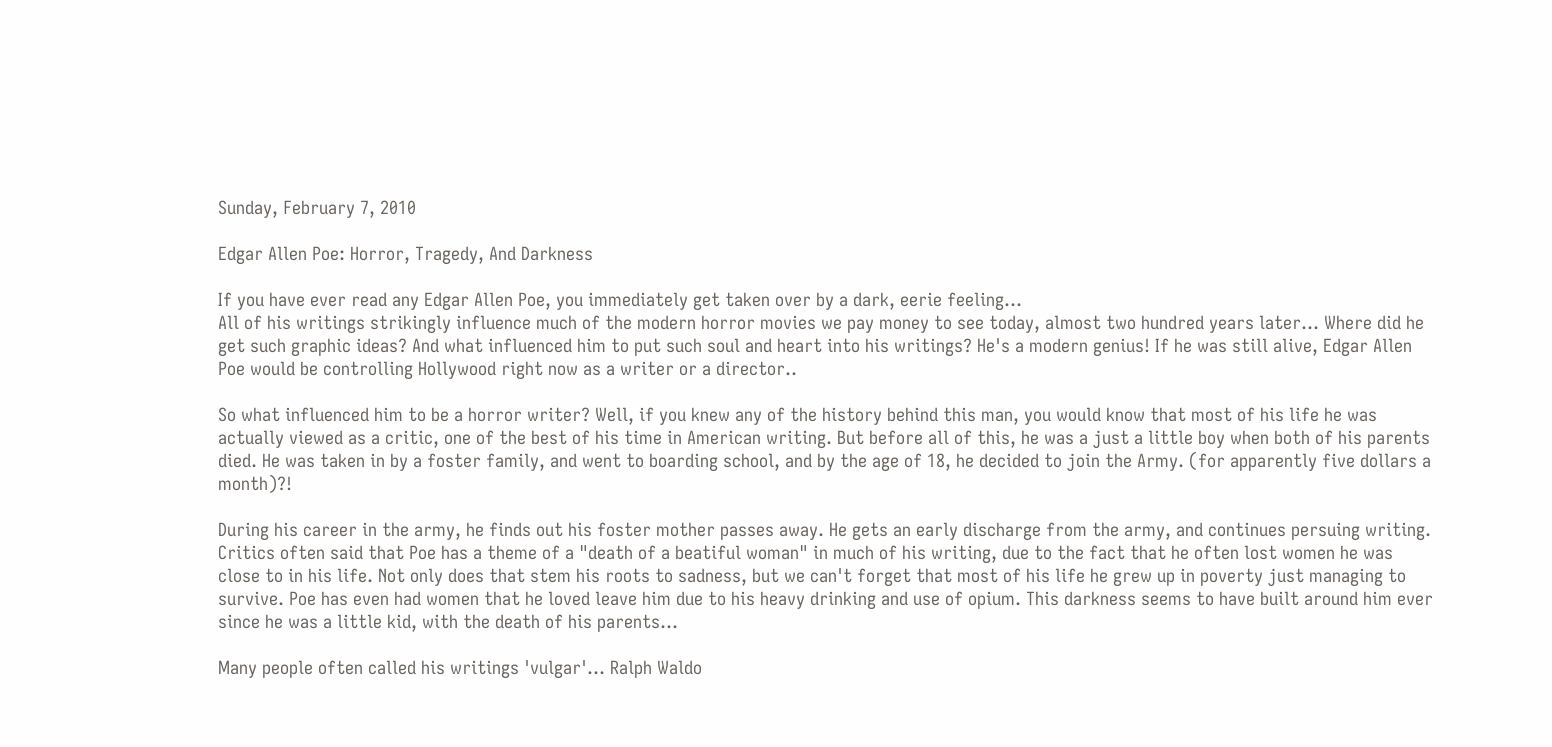Sunday, February 7, 2010

Edgar Allen Poe: Horror, Tragedy, And Darkness

If you have ever read any Edgar Allen Poe, you immediately get taken over by a dark, eerie feeling...
All of his writings strikingly influence much of the modern horror movies we pay money to see today, almost two hundred years later... Where did he get such graphic ideas? And what influenced him to put such soul and heart into his writings? He's a modern genius! If he was still alive, Edgar Allen Poe would be controlling Hollywood right now as a writer or a director..

So what influenced him to be a horror writer? Well, if you knew any of the history behind this man, you would know that most of his life he was actually viewed as a critic, one of the best of his time in American writing. But before all of this, he was a just a little boy when both of his parents died. He was taken in by a foster family, and went to boarding school, and by the age of 18, he decided to join the Army. (for apparently five dollars a month)?!

During his career in the army, he finds out his foster mother passes away. He gets an early discharge from the army, and continues persuing writing. Critics often said that Poe has a theme of a "death of a beatiful woman" in much of his writing, due to the fact that he often lost women he was close to in his life. Not only does that stem his roots to sadness, but we can't forget that most of his life he grew up in poverty just managing to survive. Poe has even had women that he loved leave him due to his heavy drinking and use of opium. This darkness seems to have built around him ever since he was a little kid, with the death of his parents...

Many people often called his writings 'vulgar'... Ralph Waldo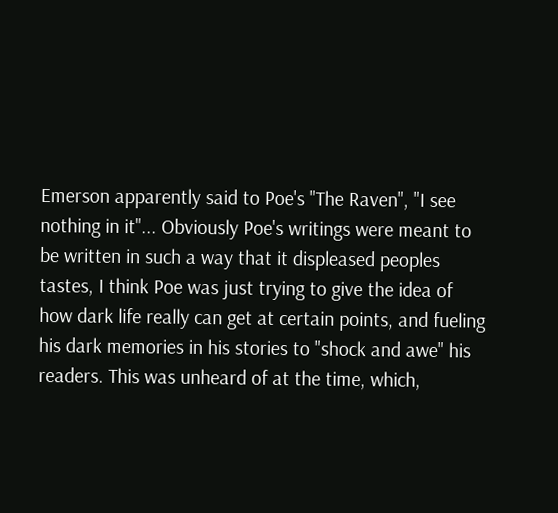Emerson apparently said to Poe's "The Raven", "I see nothing in it"... Obviously Poe's writings were meant to be written in such a way that it displeased peoples tastes, I think Poe was just trying to give the idea of how dark life really can get at certain points, and fueling his dark memories in his stories to "shock and awe" his readers. This was unheard of at the time, which,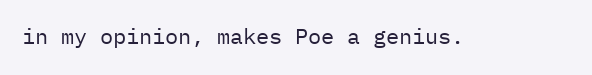in my opinion, makes Poe a genius.